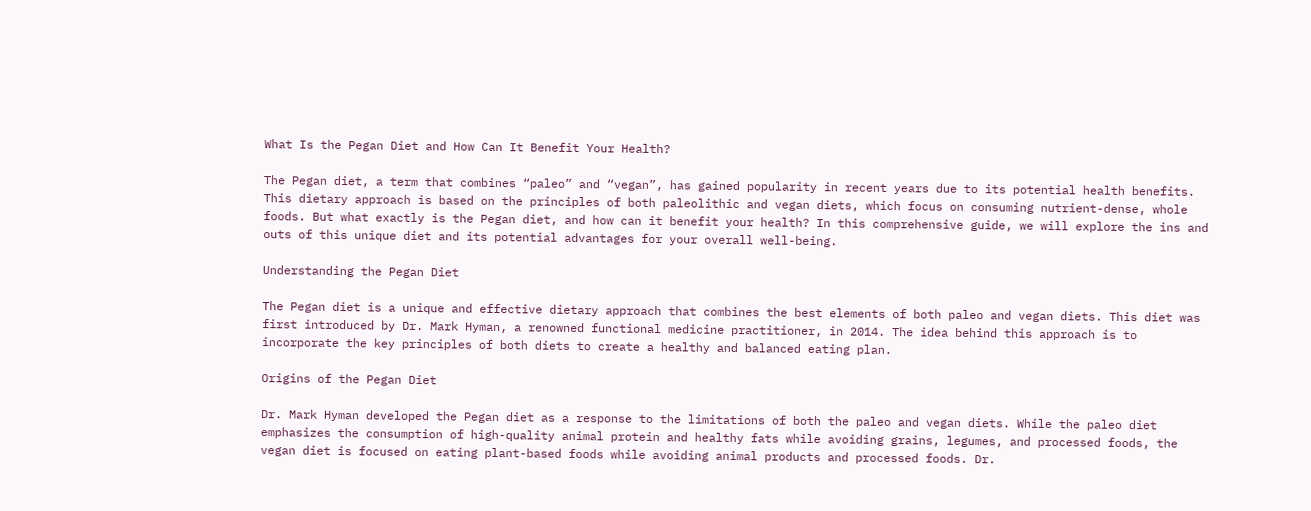What Is the Pegan Diet and How Can It Benefit Your Health?

The Pegan diet, a term that combines “paleo” and “vegan”, has gained popularity in recent years due to its potential health benefits. This dietary approach is based on the principles of both paleolithic and vegan diets, which focus on consuming nutrient-dense, whole foods. But what exactly is the Pegan diet, and how can it benefit your health? In this comprehensive guide, we will explore the ins and outs of this unique diet and its potential advantages for your overall well-being.

Understanding the Pegan Diet

The Pegan diet is a unique and effective dietary approach that combines the best elements of both paleo and vegan diets. This diet was first introduced by Dr. Mark Hyman, a renowned functional medicine practitioner, in 2014. The idea behind this approach is to incorporate the key principles of both diets to create a healthy and balanced eating plan.

Origins of the Pegan Diet

Dr. Mark Hyman developed the Pegan diet as a response to the limitations of both the paleo and vegan diets. While the paleo diet emphasizes the consumption of high-quality animal protein and healthy fats while avoiding grains, legumes, and processed foods, the vegan diet is focused on eating plant-based foods while avoiding animal products and processed foods. Dr.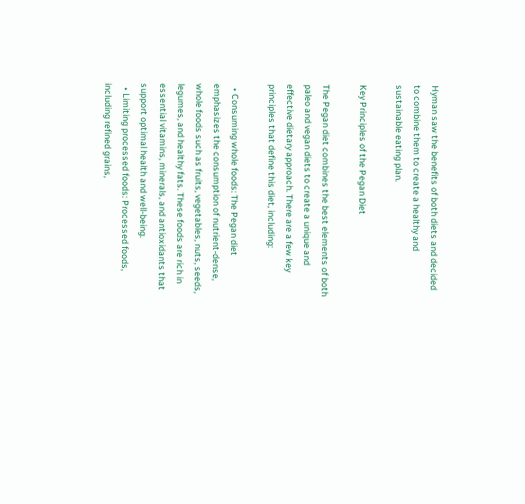Hyman saw the benefits of both diets and decided to combine them to create a healthy and sustainable eating plan.

Key Principles of the Pegan Diet

The Pegan diet combines the best elements of both paleo and vegan diets to create a unique and effective dietary approach. There are a few key principles that define this diet, including:

  • Consuming whole foods: The Pegan diet emphasizes the consumption of nutrient-dense, whole foods such as fruits, vegetables, nuts, seeds, legumes, and healthy fats. These foods are rich in essential vitamins, minerals, and antioxidants that support optimal health and well-being.
  • Limiting processed foods: Processed foods, including refined grains,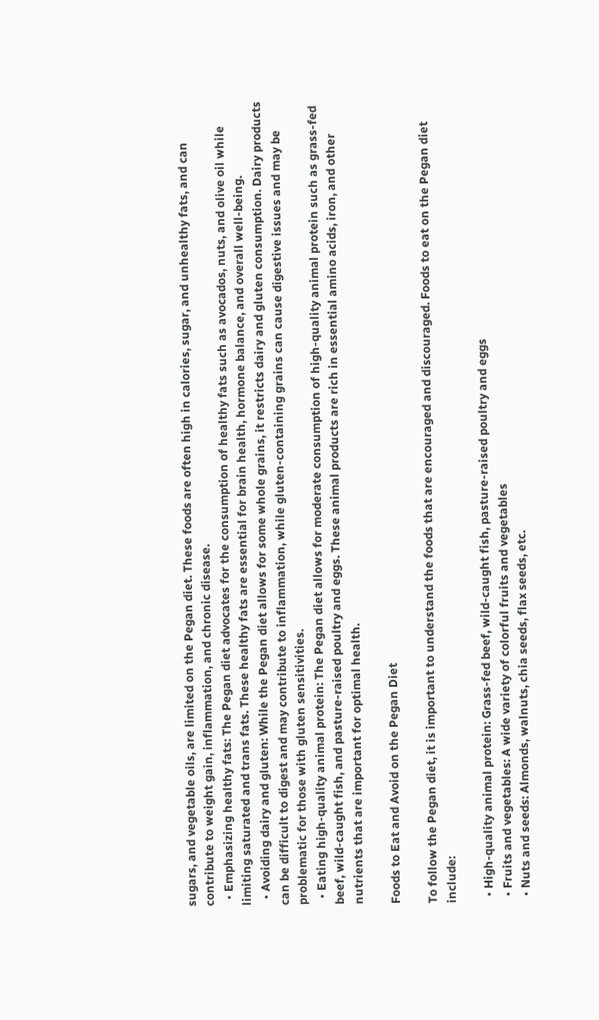sugars, and vegetable oils, are limited on the Pegan diet. These foods are often high in calories, sugar, and unhealthy fats, and can contribute to weight gain, inflammation, and chronic disease.
  • Emphasizing healthy fats: The Pegan diet advocates for the consumption of healthy fats such as avocados, nuts, and olive oil while limiting saturated and trans fats. These healthy fats are essential for brain health, hormone balance, and overall well-being.
  • Avoiding dairy and gluten: While the Pegan diet allows for some whole grains, it restricts dairy and gluten consumption. Dairy products can be difficult to digest and may contribute to inflammation, while gluten-containing grains can cause digestive issues and may be problematic for those with gluten sensitivities.
  • Eating high-quality animal protein: The Pegan diet allows for moderate consumption of high-quality animal protein such as grass-fed beef, wild-caught fish, and pasture-raised poultry and eggs. These animal products are rich in essential amino acids, iron, and other nutrients that are important for optimal health.

Foods to Eat and Avoid on the Pegan Diet

To follow the Pegan diet, it is important to understand the foods that are encouraged and discouraged. Foods to eat on the Pegan diet include:

  • High-quality animal protein: Grass-fed beef, wild-caught fish, pasture-raised poultry and eggs
  • Fruits and vegetables: A wide variety of colorful fruits and vegetables
  • Nuts and seeds: Almonds, walnuts, chia seeds, flax seeds, etc.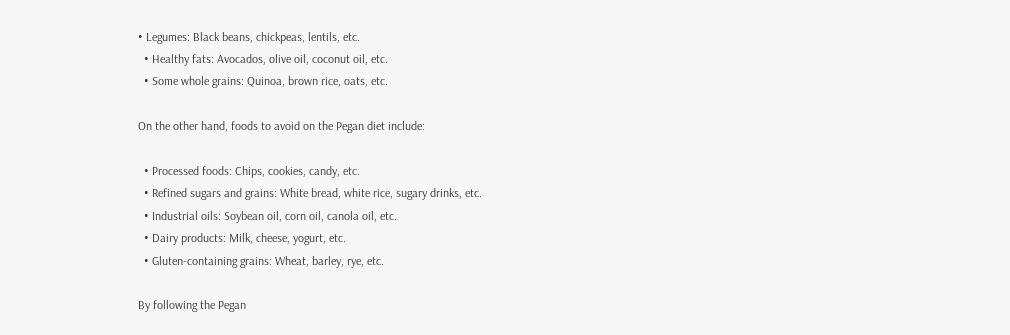• Legumes: Black beans, chickpeas, lentils, etc.
  • Healthy fats: Avocados, olive oil, coconut oil, etc.
  • Some whole grains: Quinoa, brown rice, oats, etc.

On the other hand, foods to avoid on the Pegan diet include:

  • Processed foods: Chips, cookies, candy, etc.
  • Refined sugars and grains: White bread, white rice, sugary drinks, etc.
  • Industrial oils: Soybean oil, corn oil, canola oil, etc.
  • Dairy products: Milk, cheese, yogurt, etc.
  • Gluten-containing grains: Wheat, barley, rye, etc.

By following the Pegan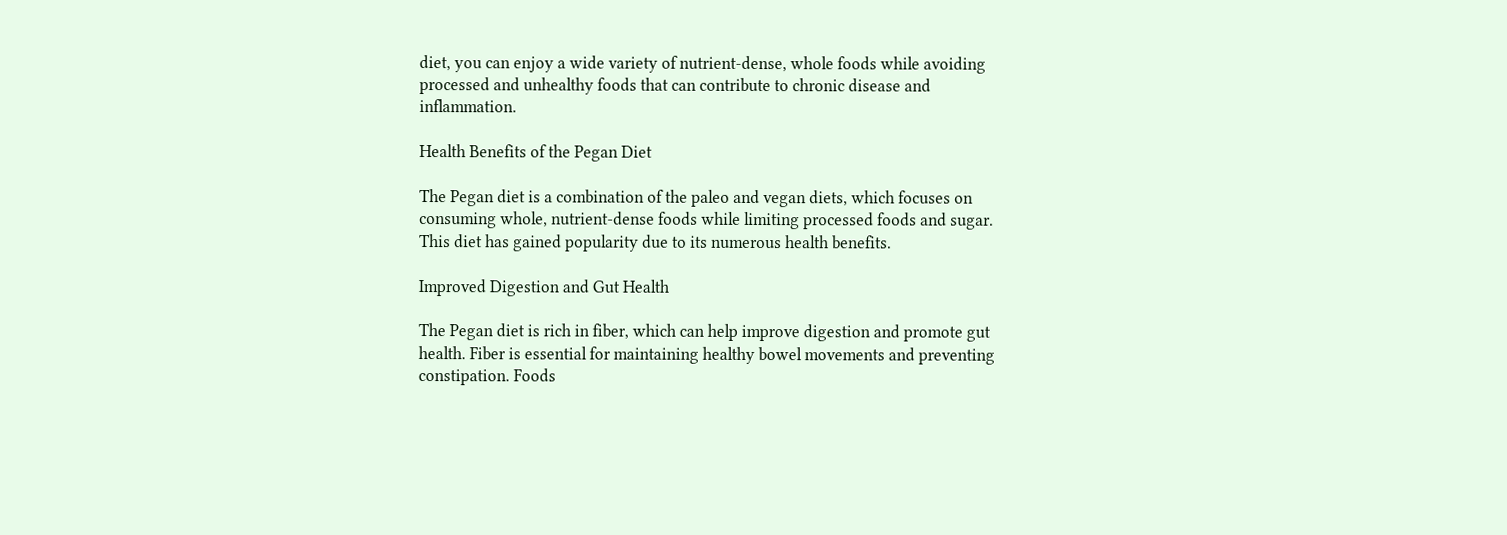diet, you can enjoy a wide variety of nutrient-dense, whole foods while avoiding processed and unhealthy foods that can contribute to chronic disease and inflammation.

Health Benefits of the Pegan Diet

The Pegan diet is a combination of the paleo and vegan diets, which focuses on consuming whole, nutrient-dense foods while limiting processed foods and sugar. This diet has gained popularity due to its numerous health benefits.

Improved Digestion and Gut Health

The Pegan diet is rich in fiber, which can help improve digestion and promote gut health. Fiber is essential for maintaining healthy bowel movements and preventing constipation. Foods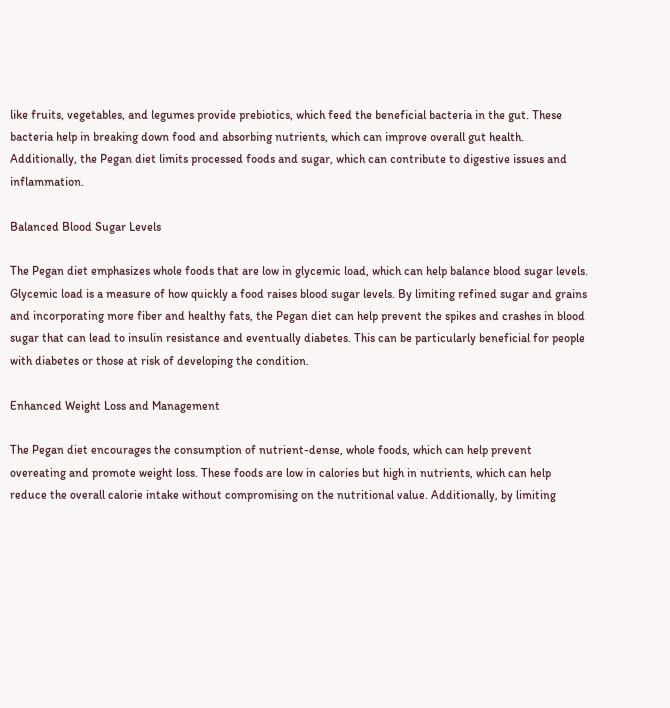like fruits, vegetables, and legumes provide prebiotics, which feed the beneficial bacteria in the gut. These bacteria help in breaking down food and absorbing nutrients, which can improve overall gut health. Additionally, the Pegan diet limits processed foods and sugar, which can contribute to digestive issues and inflammation.

Balanced Blood Sugar Levels

The Pegan diet emphasizes whole foods that are low in glycemic load, which can help balance blood sugar levels. Glycemic load is a measure of how quickly a food raises blood sugar levels. By limiting refined sugar and grains and incorporating more fiber and healthy fats, the Pegan diet can help prevent the spikes and crashes in blood sugar that can lead to insulin resistance and eventually diabetes. This can be particularly beneficial for people with diabetes or those at risk of developing the condition.

Enhanced Weight Loss and Management

The Pegan diet encourages the consumption of nutrient-dense, whole foods, which can help prevent overeating and promote weight loss. These foods are low in calories but high in nutrients, which can help reduce the overall calorie intake without compromising on the nutritional value. Additionally, by limiting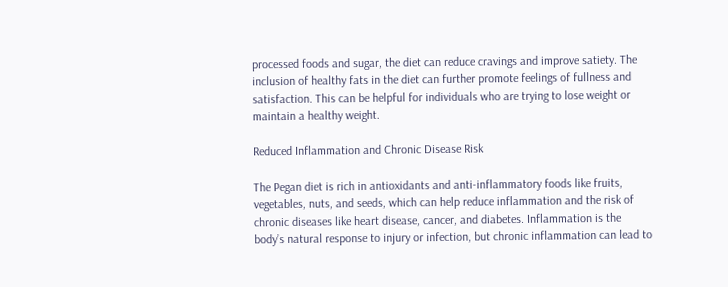processed foods and sugar, the diet can reduce cravings and improve satiety. The inclusion of healthy fats in the diet can further promote feelings of fullness and satisfaction. This can be helpful for individuals who are trying to lose weight or maintain a healthy weight.

Reduced Inflammation and Chronic Disease Risk

The Pegan diet is rich in antioxidants and anti-inflammatory foods like fruits, vegetables, nuts, and seeds, which can help reduce inflammation and the risk of chronic diseases like heart disease, cancer, and diabetes. Inflammation is the body’s natural response to injury or infection, but chronic inflammation can lead to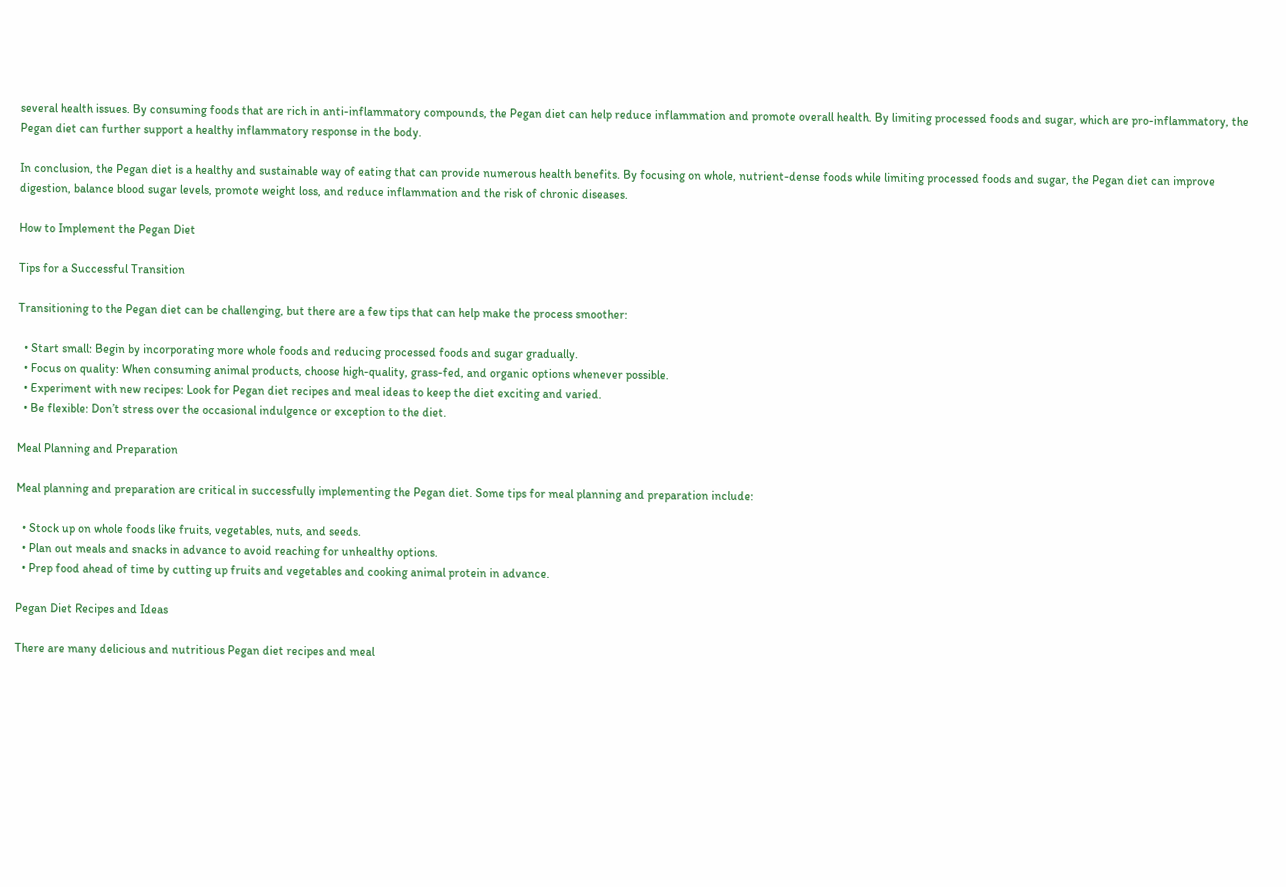several health issues. By consuming foods that are rich in anti-inflammatory compounds, the Pegan diet can help reduce inflammation and promote overall health. By limiting processed foods and sugar, which are pro-inflammatory, the Pegan diet can further support a healthy inflammatory response in the body.

In conclusion, the Pegan diet is a healthy and sustainable way of eating that can provide numerous health benefits. By focusing on whole, nutrient-dense foods while limiting processed foods and sugar, the Pegan diet can improve digestion, balance blood sugar levels, promote weight loss, and reduce inflammation and the risk of chronic diseases.

How to Implement the Pegan Diet

Tips for a Successful Transition

Transitioning to the Pegan diet can be challenging, but there are a few tips that can help make the process smoother:

  • Start small: Begin by incorporating more whole foods and reducing processed foods and sugar gradually.
  • Focus on quality: When consuming animal products, choose high-quality, grass-fed, and organic options whenever possible.
  • Experiment with new recipes: Look for Pegan diet recipes and meal ideas to keep the diet exciting and varied.
  • Be flexible: Don’t stress over the occasional indulgence or exception to the diet.

Meal Planning and Preparation

Meal planning and preparation are critical in successfully implementing the Pegan diet. Some tips for meal planning and preparation include:

  • Stock up on whole foods like fruits, vegetables, nuts, and seeds.
  • Plan out meals and snacks in advance to avoid reaching for unhealthy options.
  • Prep food ahead of time by cutting up fruits and vegetables and cooking animal protein in advance.

Pegan Diet Recipes and Ideas

There are many delicious and nutritious Pegan diet recipes and meal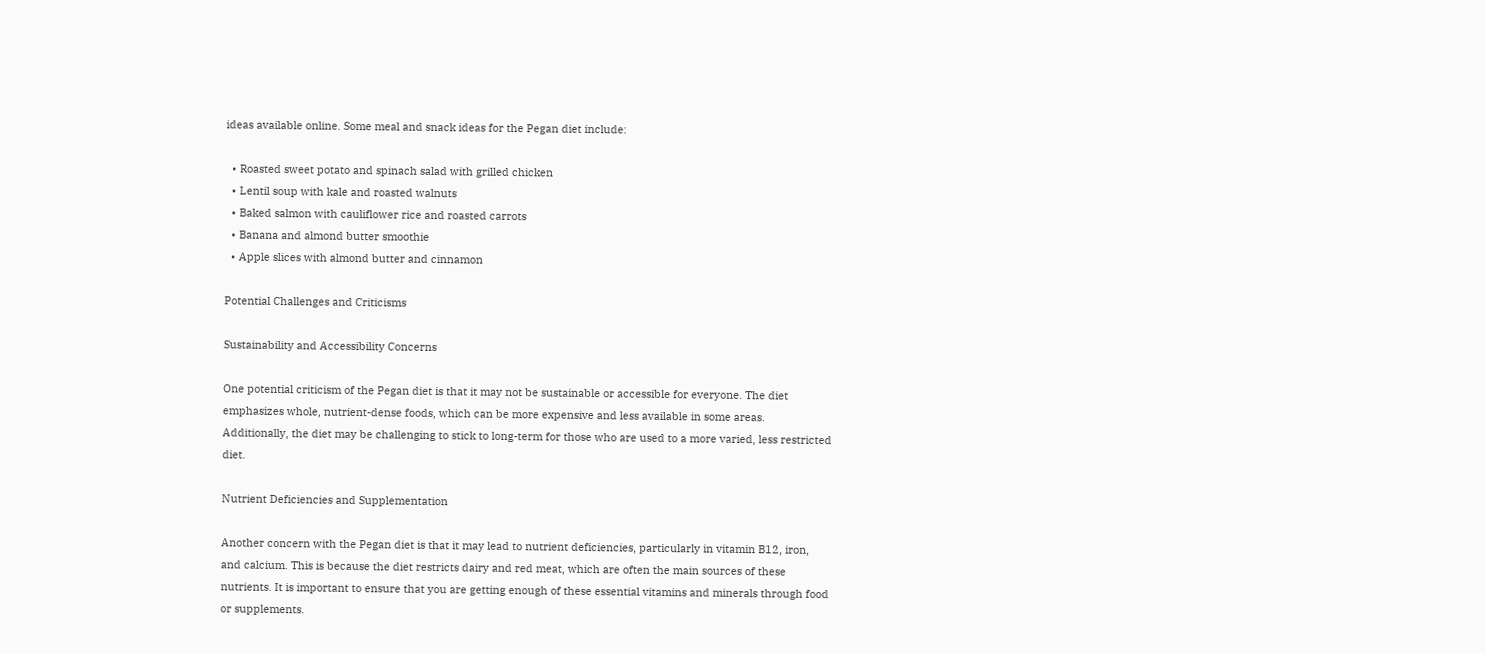ideas available online. Some meal and snack ideas for the Pegan diet include:

  • Roasted sweet potato and spinach salad with grilled chicken
  • Lentil soup with kale and roasted walnuts
  • Baked salmon with cauliflower rice and roasted carrots
  • Banana and almond butter smoothie
  • Apple slices with almond butter and cinnamon

Potential Challenges and Criticisms

Sustainability and Accessibility Concerns

One potential criticism of the Pegan diet is that it may not be sustainable or accessible for everyone. The diet emphasizes whole, nutrient-dense foods, which can be more expensive and less available in some areas. Additionally, the diet may be challenging to stick to long-term for those who are used to a more varied, less restricted diet.

Nutrient Deficiencies and Supplementation

Another concern with the Pegan diet is that it may lead to nutrient deficiencies, particularly in vitamin B12, iron, and calcium. This is because the diet restricts dairy and red meat, which are often the main sources of these nutrients. It is important to ensure that you are getting enough of these essential vitamins and minerals through food or supplements.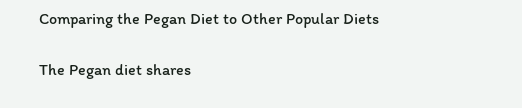Comparing the Pegan Diet to Other Popular Diets

The Pegan diet shares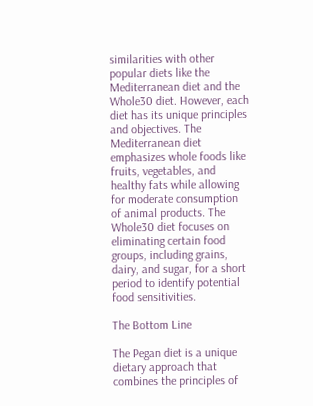similarities with other popular diets like the Mediterranean diet and the Whole30 diet. However, each diet has its unique principles and objectives. The Mediterranean diet emphasizes whole foods like fruits, vegetables, and healthy fats while allowing for moderate consumption of animal products. The Whole30 diet focuses on eliminating certain food groups, including grains, dairy, and sugar, for a short period to identify potential food sensitivities.

The Bottom Line

The Pegan diet is a unique dietary approach that combines the principles of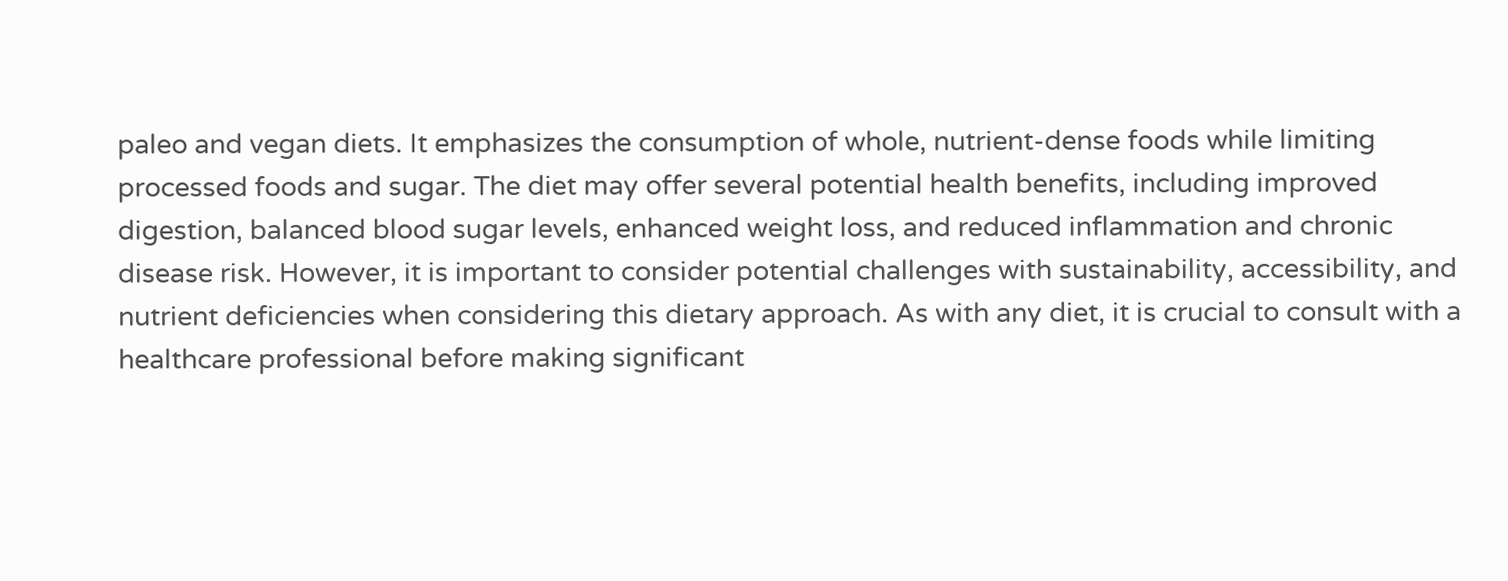paleo and vegan diets. It emphasizes the consumption of whole, nutrient-dense foods while limiting processed foods and sugar. The diet may offer several potential health benefits, including improved digestion, balanced blood sugar levels, enhanced weight loss, and reduced inflammation and chronic disease risk. However, it is important to consider potential challenges with sustainability, accessibility, and nutrient deficiencies when considering this dietary approach. As with any diet, it is crucial to consult with a healthcare professional before making significant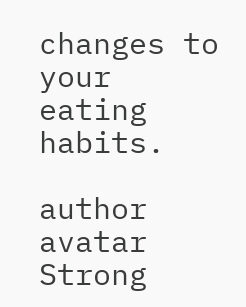changes to your eating habits.

author avatar
Strong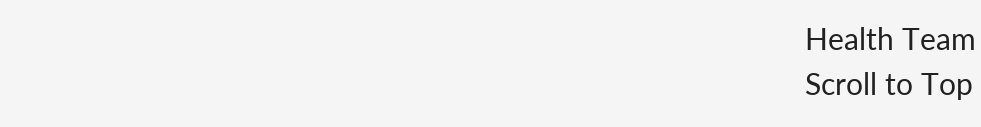Health Team
Scroll to Top